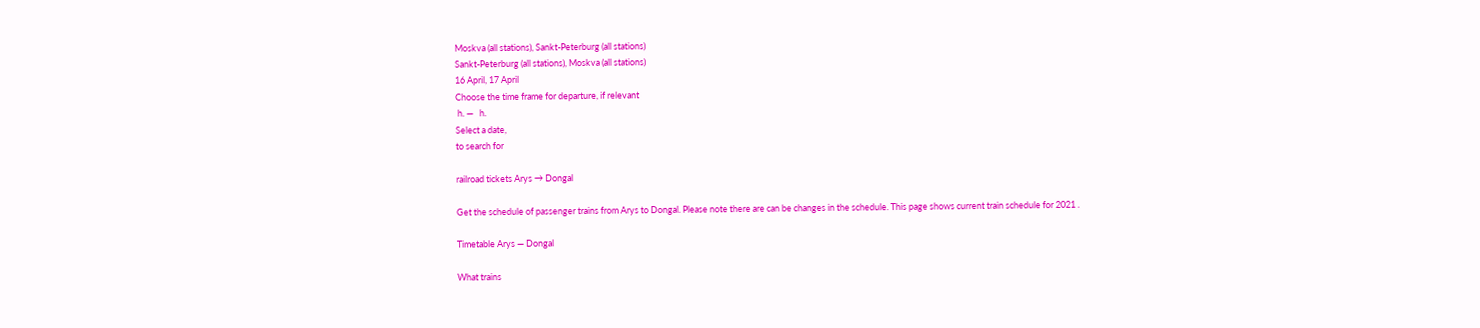Moskva (all stations), Sankt-Peterburg (all stations)
Sankt-Peterburg (all stations), Moskva (all stations)
16 April, 17 April
Choose the time frame for departure, if relevant
 h. —   h.
Select a date,
to search for

railroad tickets Arys → Dongal

Get the schedule of passenger trains from Arys to Dongal. Please note there are can be changes in the schedule. This page shows current train schedule for 2021 .

Timetable Arys — Dongal

What trains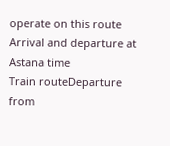operate on this route
Arrival and departure at Astana time
Train routeDeparture
from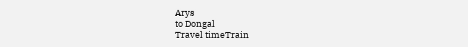Arys
to Dongal
Travel timeTrain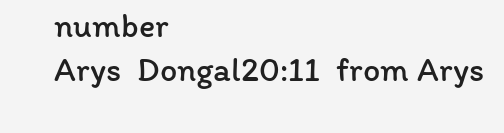number
Arys  Dongal20:11  from Arys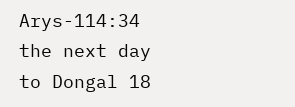Arys-114:34 the next day to Dongal 18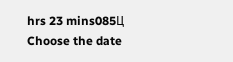hrs 23 mins085Ц
Choose the date